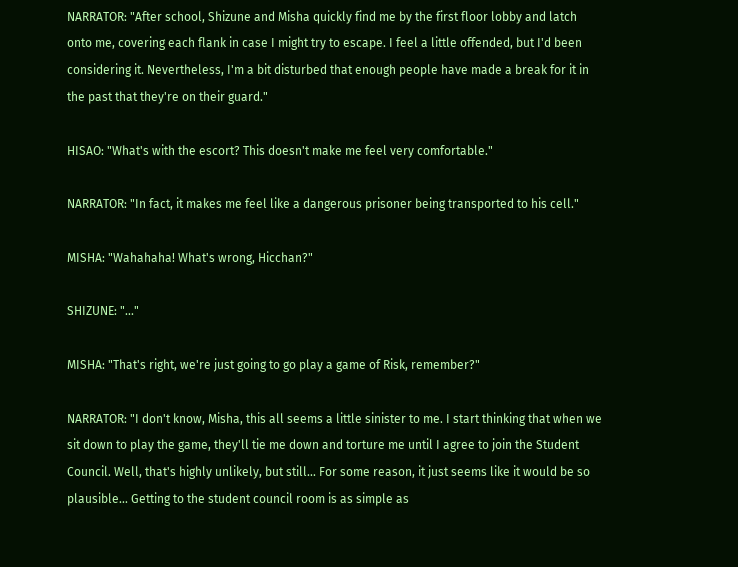NARRATOR: "After school, Shizune and Misha quickly find me by the first floor lobby and latch onto me, covering each flank in case I might try to escape. I feel a little offended, but I'd been considering it. Nevertheless, I'm a bit disturbed that enough people have made a break for it in the past that they're on their guard."

HISAO: "What's with the escort? This doesn't make me feel very comfortable."

NARRATOR: "In fact, it makes me feel like a dangerous prisoner being transported to his cell."

MISHA: "Wahahaha! What's wrong, Hicchan?"

SHIZUNE: "..."

MISHA: "That's right, we're just going to go play a game of Risk, remember?"

NARRATOR: "I don't know, Misha, this all seems a little sinister to me. I start thinking that when we sit down to play the game, they'll tie me down and torture me until I agree to join the Student Council. Well, that's highly unlikely, but still... For some reason, it just seems like it would be so plausible... Getting to the student council room is as simple as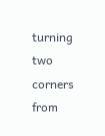turning two corners from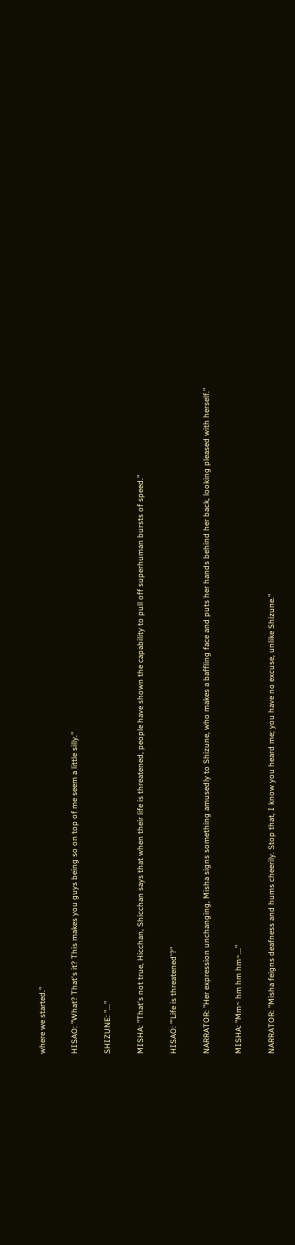where we started."

HISAO: "What? That's it? This makes you guys being so on top of me seem a little silly."

SHIZUNE: "..."

MISHA: "That's not true, Hicchan, Shicchan says that when their life is threatened, people have shown the capability to pull off superhuman bursts of speed."

HISAO: "'Life is threatened'?"

NARRATOR: "Her expression unchanging, Misha signs something amusedly to Shizune, who makes a baffling face and puts her hands behind her back, looking pleased with herself."

MISHA: "Mm~ hm hm hm~..."

NARRATOR: "Misha feigns deafness and hums cheerily. Stop that, I know you heard me; you have no excuse, unlike Shizune."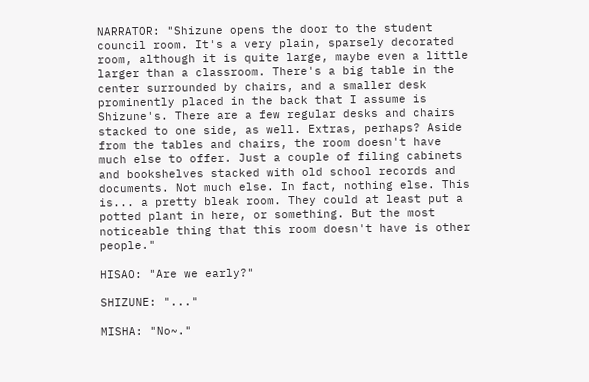NARRATOR: "Shizune opens the door to the student council room. It's a very plain, sparsely decorated room, although it is quite large, maybe even a little larger than a classroom. There's a big table in the center surrounded by chairs, and a smaller desk prominently placed in the back that I assume is Shizune's. There are a few regular desks and chairs stacked to one side, as well. Extras, perhaps? Aside from the tables and chairs, the room doesn't have much else to offer. Just a couple of filing cabinets and bookshelves stacked with old school records and documents. Not much else. In fact, nothing else. This is... a pretty bleak room. They could at least put a potted plant in here, or something. But the most noticeable thing that this room doesn't have is other people."

HISAO: "Are we early?"

SHIZUNE: "..."

MISHA: "No~."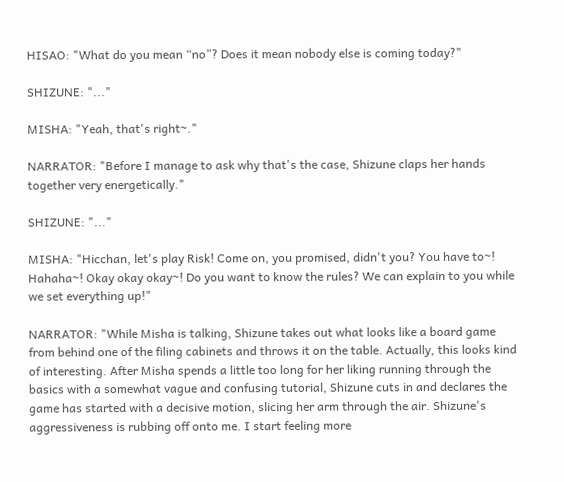HISAO: "What do you mean “no”? Does it mean nobody else is coming today?"

SHIZUNE: "..."

MISHA: "Yeah, that's right~."

NARRATOR: "Before I manage to ask why that's the case, Shizune claps her hands together very energetically."

SHIZUNE: "..."

MISHA: "Hicchan, let's play Risk! Come on, you promised, didn't you? You have to~! Hahaha~! Okay okay okay~! Do you want to know the rules? We can explain to you while we set everything up!"

NARRATOR: "While Misha is talking, Shizune takes out what looks like a board game from behind one of the filing cabinets and throws it on the table. Actually, this looks kind of interesting. After Misha spends a little too long for her liking running through the basics with a somewhat vague and confusing tutorial, Shizune cuts in and declares the game has started with a decisive motion, slicing her arm through the air. Shizune's aggressiveness is rubbing off onto me. I start feeling more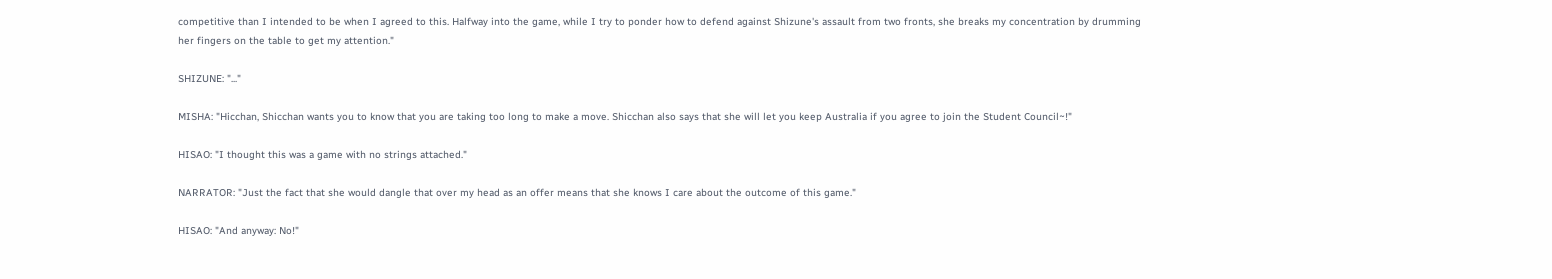competitive than I intended to be when I agreed to this. Halfway into the game, while I try to ponder how to defend against Shizune's assault from two fronts, she breaks my concentration by drumming her fingers on the table to get my attention."

SHIZUNE: "..."

MISHA: "Hicchan, Shicchan wants you to know that you are taking too long to make a move. Shicchan also says that she will let you keep Australia if you agree to join the Student Council~!"

HISAO: "I thought this was a game with no strings attached."

NARRATOR: "Just the fact that she would dangle that over my head as an offer means that she knows I care about the outcome of this game."

HISAO: "And anyway: No!"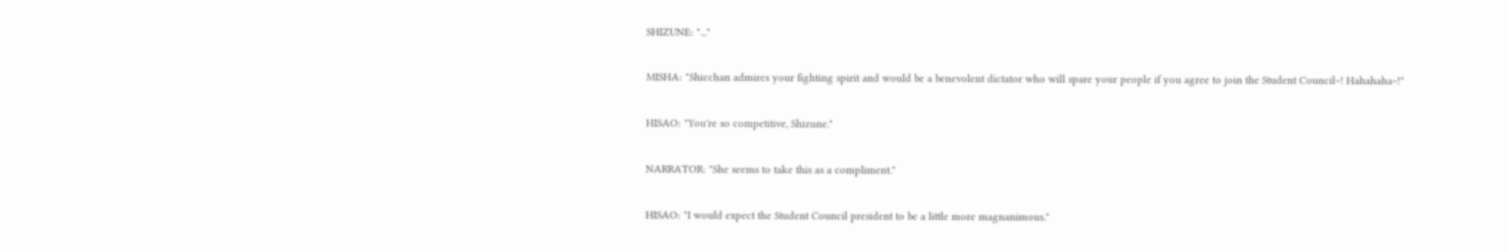SHIZUNE: "..."

MISHA: "Shicchan admires your fighting spirit and would be a benevolent dictator who will spare your people if you agree to join the Student Council~! Hahahaha~!"

HISAO: "You're so competitive, Shizune."

NARRATOR: "She seems to take this as a compliment."

HISAO: "I would expect the Student Council president to be a little more magnanimous."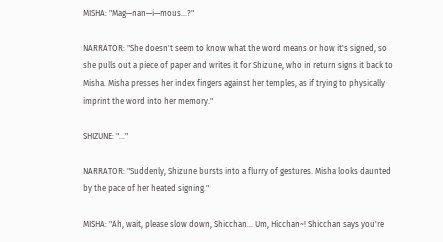MISHA: "Mag—nan—i—mous...?"

NARRATOR: "She doesn't seem to know what the word means or how it's signed, so she pulls out a piece of paper and writes it for Shizune, who in return signs it back to Misha. Misha presses her index fingers against her temples, as if trying to physically imprint the word into her memory."

SHIZUNE: "..."

NARRATOR: "Suddenly, Shizune bursts into a flurry of gestures. Misha looks daunted by the pace of her heated signing."

MISHA: "Ah, wait, please slow down, Shicchan... Um, Hicchan~! Shicchan says you're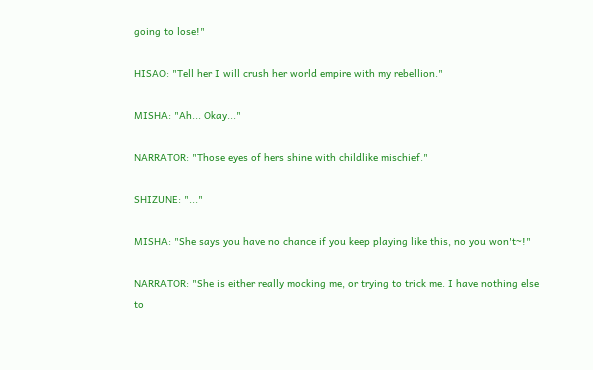going to lose!"

HISAO: "Tell her I will crush her world empire with my rebellion."

MISHA: "Ah... Okay..."

NARRATOR: "Those eyes of hers shine with childlike mischief."

SHIZUNE: "..."

MISHA: "She says you have no chance if you keep playing like this, no you won't~!"

NARRATOR: "She is either really mocking me, or trying to trick me. I have nothing else to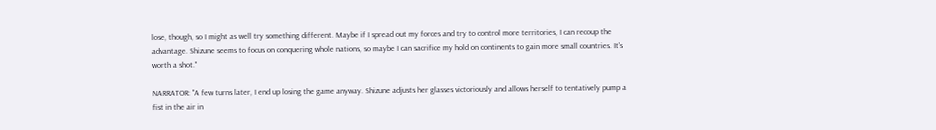lose, though, so I might as well try something different. Maybe if I spread out my forces and try to control more territories, I can recoup the advantage. Shizune seems to focus on conquering whole nations, so maybe I can sacrifice my hold on continents to gain more small countries. It's worth a shot."

NARRATOR: "A few turns later, I end up losing the game anyway. Shizune adjusts her glasses victoriously and allows herself to tentatively pump a fist in the air in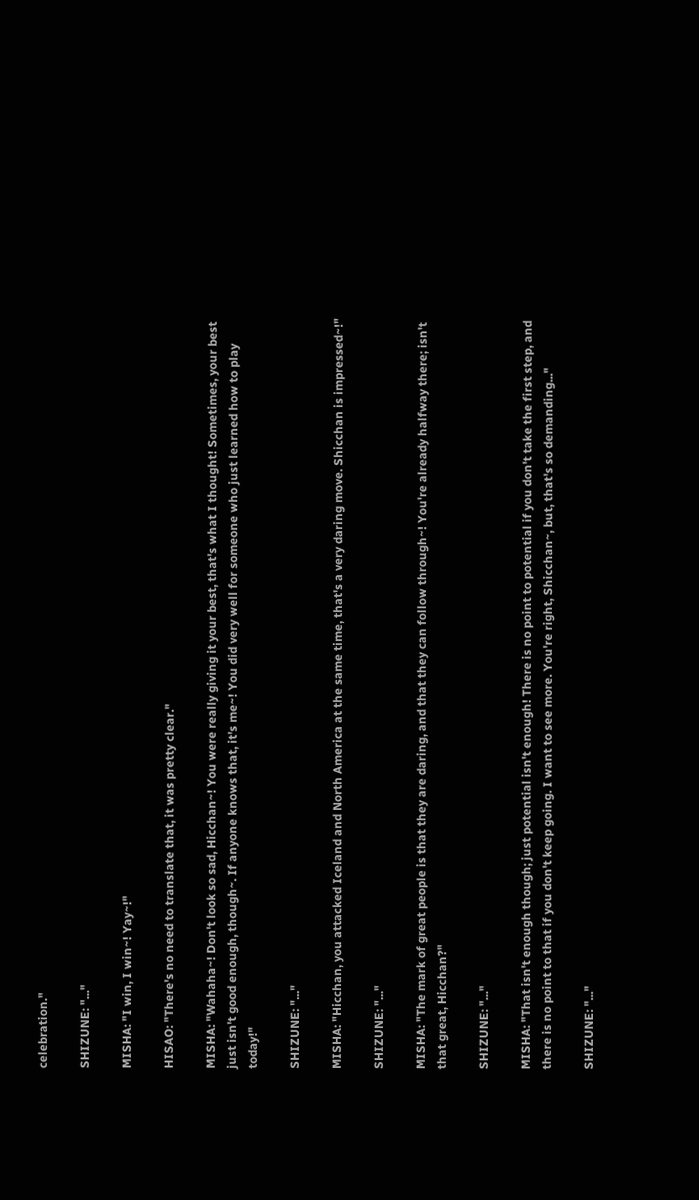celebration."

SHIZUNE: "..."

MISHA: "I win, I win~! Yay~!"

HISAO: "There's no need to translate that, it was pretty clear."

MISHA: "Wahaha~! Don't look so sad, Hicchan~! You were really giving it your best, that's what I thought! Sometimes, your best just isn't good enough, though~. If anyone knows that, it's me~! You did very well for someone who just learned how to play today!"

SHIZUNE: "..."

MISHA: "Hicchan, you attacked Iceland and North America at the same time, that's a very daring move. Shicchan is impressed~!"

SHIZUNE: "..."

MISHA: "The mark of great people is that they are daring, and that they can follow through~! You're already halfway there; isn't that great, Hicchan?"

SHIZUNE: "..."

MISHA: "That isn't enough though; just potential isn't enough! There is no point to potential if you don't take the first step, and there is no point to that if you don't keep going. I want to see more. You're right, Shicchan~, but, that's so demanding..."

SHIZUNE: "..."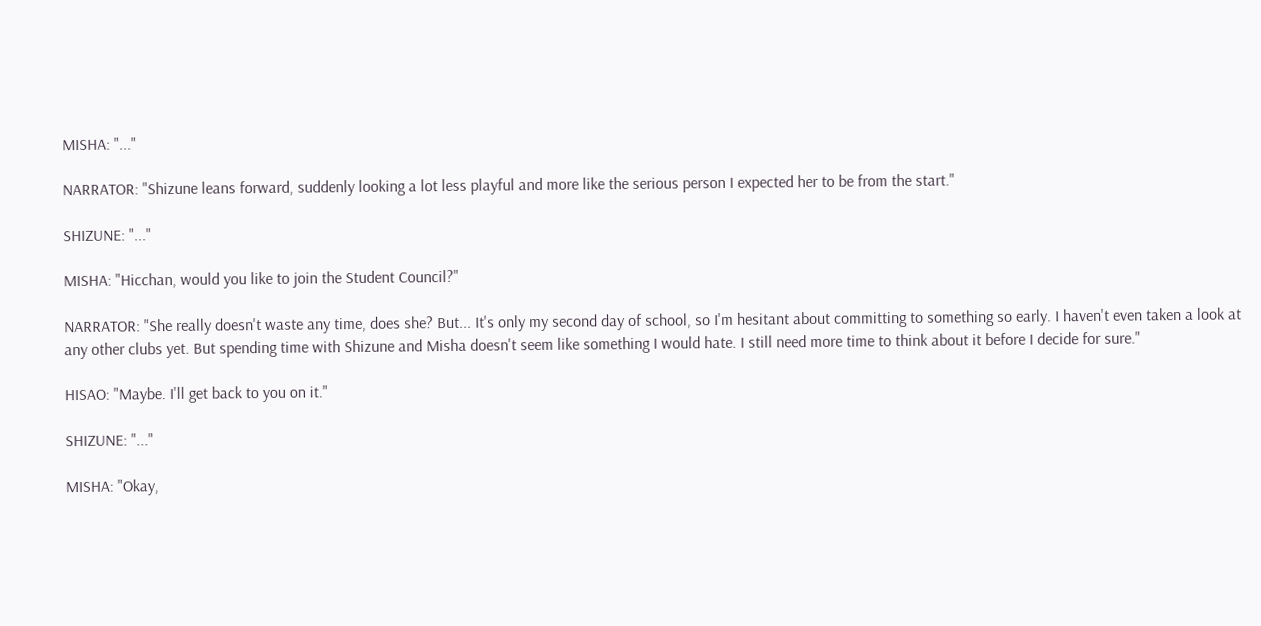MISHA: "..."

NARRATOR: "Shizune leans forward, suddenly looking a lot less playful and more like the serious person I expected her to be from the start."

SHIZUNE: "..."

MISHA: "Hicchan, would you like to join the Student Council?"

NARRATOR: "She really doesn't waste any time, does she? But... It's only my second day of school, so I'm hesitant about committing to something so early. I haven't even taken a look at any other clubs yet. But spending time with Shizune and Misha doesn't seem like something I would hate. I still need more time to think about it before I decide for sure."

HISAO: "Maybe. I'll get back to you on it."

SHIZUNE: "..."

MISHA: "Okay,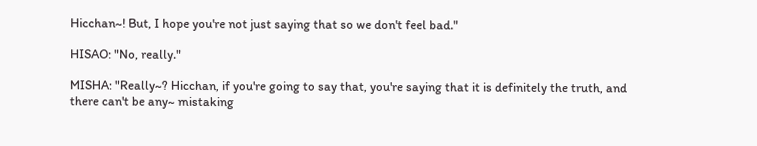Hicchan~! But, I hope you're not just saying that so we don't feel bad."

HISAO: "No, really."

MISHA: "Really~? Hicchan, if you're going to say that, you're saying that it is definitely the truth, and there can't be any~ mistaking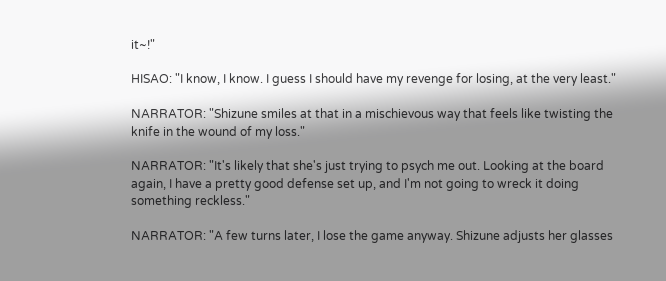it~!"

HISAO: "I know, I know. I guess I should have my revenge for losing, at the very least."

NARRATOR: "Shizune smiles at that in a mischievous way that feels like twisting the knife in the wound of my loss."

NARRATOR: "It's likely that she's just trying to psych me out. Looking at the board again, I have a pretty good defense set up, and I'm not going to wreck it doing something reckless."

NARRATOR: "A few turns later, I lose the game anyway. Shizune adjusts her glasses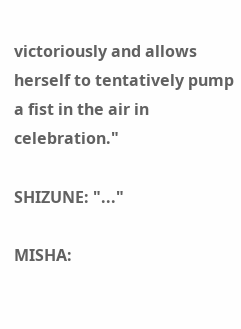victoriously and allows herself to tentatively pump a fist in the air in celebration."

SHIZUNE: "..."

MISHA: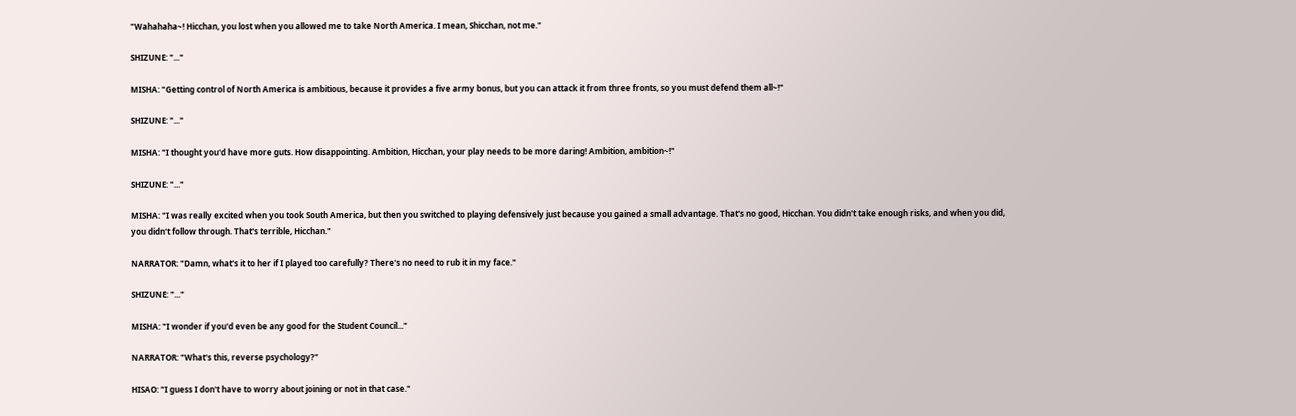"Wahahaha~! Hicchan, you lost when you allowed me to take North America. I mean, Shicchan, not me."

SHIZUNE: "..."

MISHA: "Getting control of North America is ambitious, because it provides a five army bonus, but you can attack it from three fronts, so you must defend them all~!"

SHIZUNE: "..."

MISHA: "I thought you'd have more guts. How disappointing. Ambition, Hicchan, your play needs to be more daring! Ambition, ambition~!"

SHIZUNE: "..."

MISHA: "I was really excited when you took South America, but then you switched to playing defensively just because you gained a small advantage. That's no good, Hicchan. You didn't take enough risks, and when you did, you didn't follow through. That's terrible, Hicchan."

NARRATOR: "Damn, what's it to her if I played too carefully? There's no need to rub it in my face."

SHIZUNE: "..."

MISHA: "I wonder if you'd even be any good for the Student Council..."

NARRATOR: "What's this, reverse psychology?"

HISAO: "I guess I don't have to worry about joining or not in that case."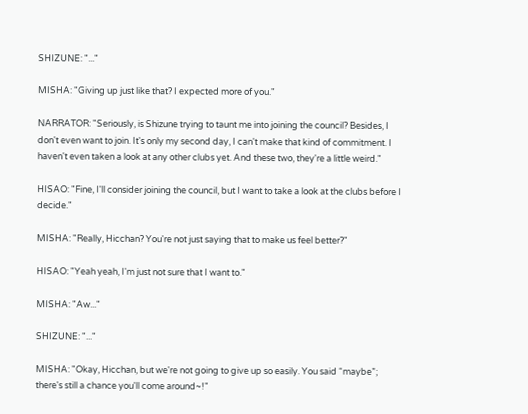SHIZUNE: "..."

MISHA: "Giving up just like that? I expected more of you."

NARRATOR: "Seriously, is Shizune trying to taunt me into joining the council? Besides, I don't even want to join. It's only my second day, I can't make that kind of commitment. I haven't even taken a look at any other clubs yet. And these two, they're a little weird."

HISAO: "Fine, I'll consider joining the council, but I want to take a look at the clubs before I decide."

MISHA: "Really, Hicchan? You're not just saying that to make us feel better?"

HISAO: "Yeah yeah, I'm just not sure that I want to."

MISHA: "Aw..."

SHIZUNE: "..."

MISHA: "Okay, Hicchan, but we're not going to give up so easily. You said “maybe”; there's still a chance you'll come around~!"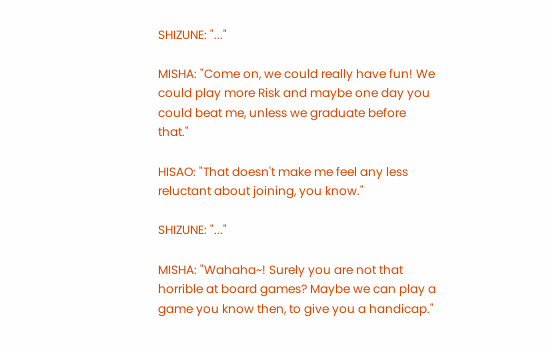SHIZUNE: "..."

MISHA: "Come on, we could really have fun! We could play more Risk and maybe one day you could beat me, unless we graduate before that."

HISAO: "That doesn't make me feel any less reluctant about joining, you know."

SHIZUNE: "..."

MISHA: "Wahaha~! Surely you are not that horrible at board games? Maybe we can play a game you know then, to give you a handicap."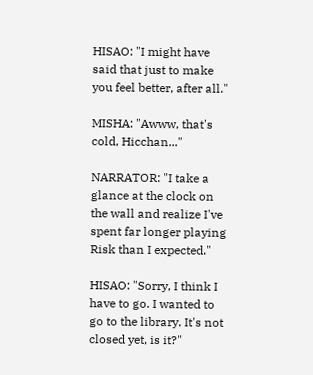HISAO: "I might have said that just to make you feel better, after all."

MISHA: "Awww, that's cold, Hicchan..."

NARRATOR: "I take a glance at the clock on the wall and realize I've spent far longer playing Risk than I expected."

HISAO: "Sorry, I think I have to go. I wanted to go to the library. It's not closed yet, is it?"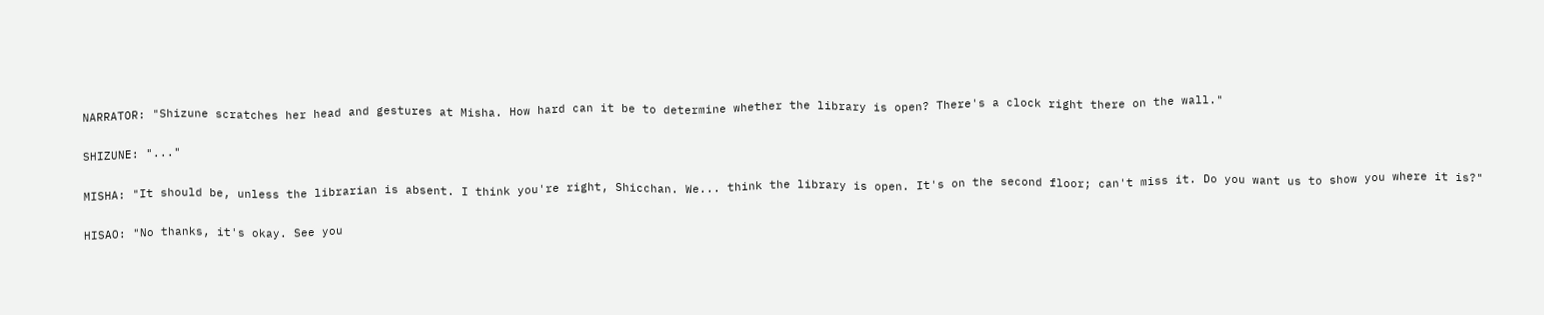NARRATOR: "Shizune scratches her head and gestures at Misha. How hard can it be to determine whether the library is open? There's a clock right there on the wall."

SHIZUNE: "..."

MISHA: "It should be, unless the librarian is absent. I think you're right, Shicchan. We... think the library is open. It's on the second floor; can't miss it. Do you want us to show you where it is?"

HISAO: "No thanks, it's okay. See you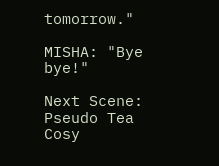tomorrow."

MISHA: "Bye bye!"

Next Scene: Pseudo Tea Cosy